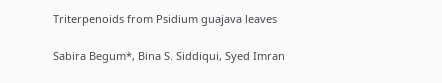Triterpenoids from Psidium guajava leaves

Sabira Begum*, Bina S. Siddiqui, Syed Imran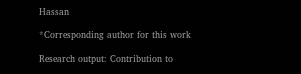Hassan

*Corresponding author for this work

Research output: Contribution to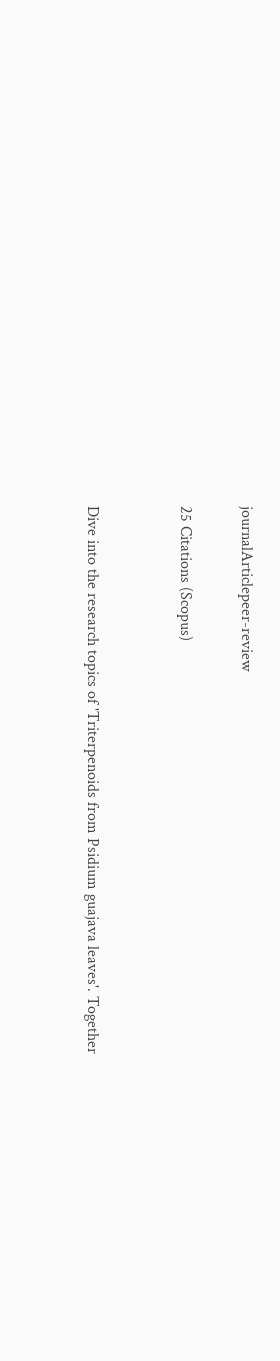journalArticlepeer-review

25 Citations (Scopus)


Dive into the research topics of 'Triterpenoids from Psidium guajava leaves'. Together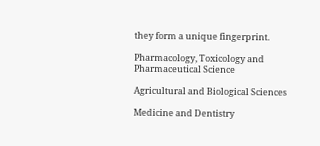they form a unique fingerprint.

Pharmacology, Toxicology and Pharmaceutical Science

Agricultural and Biological Sciences

Medicine and Dentistry